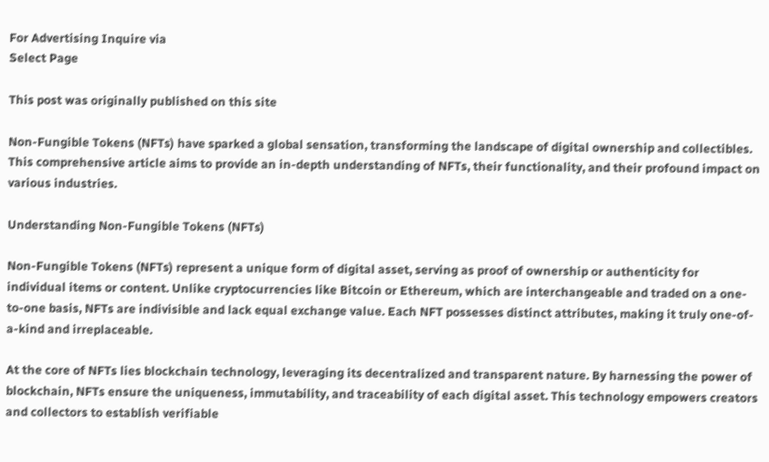For Advertising Inquire via
Select Page

This post was originally published on this site

Non-Fungible Tokens (NFTs) have sparked a global sensation, transforming the landscape of digital ownership and collectibles. This comprehensive article aims to provide an in-depth understanding of NFTs, their functionality, and their profound impact on various industries.

Understanding Non-Fungible Tokens (NFTs)

Non-Fungible Tokens (NFTs) represent a unique form of digital asset, serving as proof of ownership or authenticity for individual items or content. Unlike cryptocurrencies like Bitcoin or Ethereum, which are interchangeable and traded on a one-to-one basis, NFTs are indivisible and lack equal exchange value. Each NFT possesses distinct attributes, making it truly one-of-a-kind and irreplaceable.

At the core of NFTs lies blockchain technology, leveraging its decentralized and transparent nature. By harnessing the power of blockchain, NFTs ensure the uniqueness, immutability, and traceability of each digital asset. This technology empowers creators and collectors to establish verifiable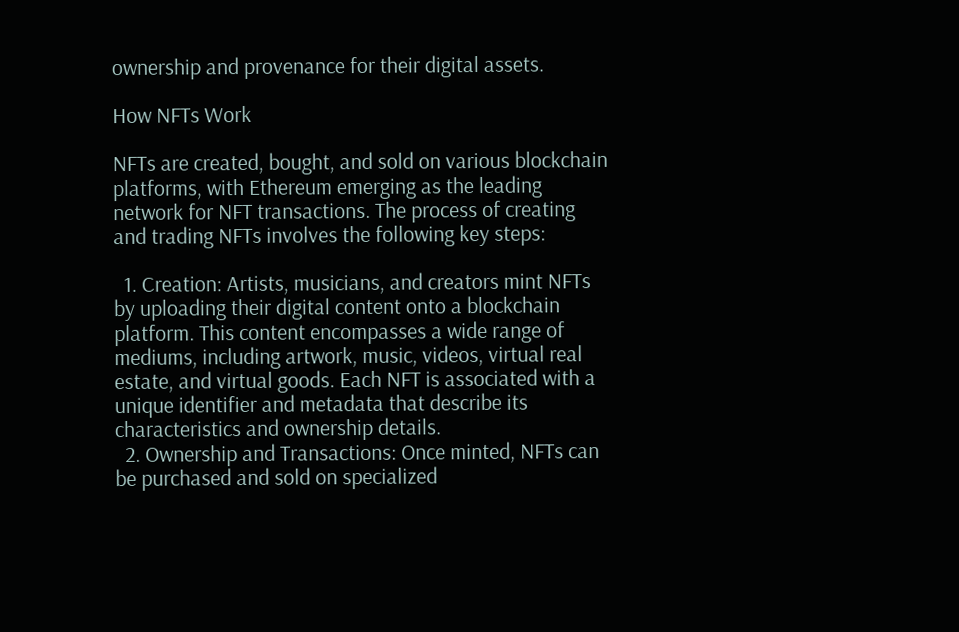ownership and provenance for their digital assets.

How NFTs Work

NFTs are created, bought, and sold on various blockchain platforms, with Ethereum emerging as the leading network for NFT transactions. The process of creating and trading NFTs involves the following key steps:

  1. Creation: Artists, musicians, and creators mint NFTs by uploading their digital content onto a blockchain platform. This content encompasses a wide range of mediums, including artwork, music, videos, virtual real estate, and virtual goods. Each NFT is associated with a unique identifier and metadata that describe its characteristics and ownership details.
  2. Ownership and Transactions: Once minted, NFTs can be purchased and sold on specialized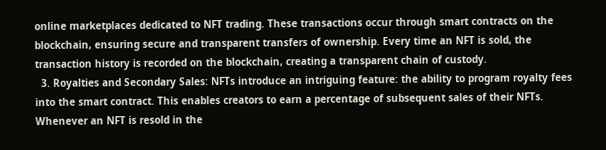online marketplaces dedicated to NFT trading. These transactions occur through smart contracts on the blockchain, ensuring secure and transparent transfers of ownership. Every time an NFT is sold, the transaction history is recorded on the blockchain, creating a transparent chain of custody.
  3. Royalties and Secondary Sales: NFTs introduce an intriguing feature: the ability to program royalty fees into the smart contract. This enables creators to earn a percentage of subsequent sales of their NFTs. Whenever an NFT is resold in the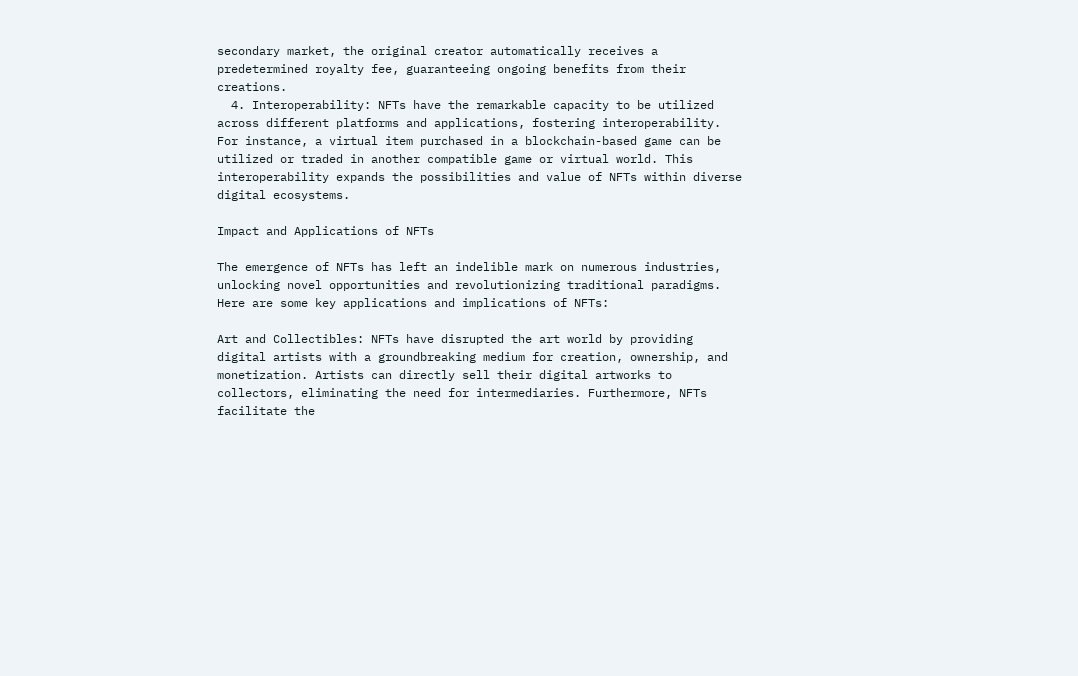secondary market, the original creator automatically receives a predetermined royalty fee, guaranteeing ongoing benefits from their creations.
  4. Interoperability: NFTs have the remarkable capacity to be utilized across different platforms and applications, fostering interoperability. For instance, a virtual item purchased in a blockchain-based game can be utilized or traded in another compatible game or virtual world. This interoperability expands the possibilities and value of NFTs within diverse digital ecosystems.

Impact and Applications of NFTs

The emergence of NFTs has left an indelible mark on numerous industries, unlocking novel opportunities and revolutionizing traditional paradigms. Here are some key applications and implications of NFTs:

Art and Collectibles: NFTs have disrupted the art world by providing digital artists with a groundbreaking medium for creation, ownership, and monetization. Artists can directly sell their digital artworks to collectors, eliminating the need for intermediaries. Furthermore, NFTs facilitate the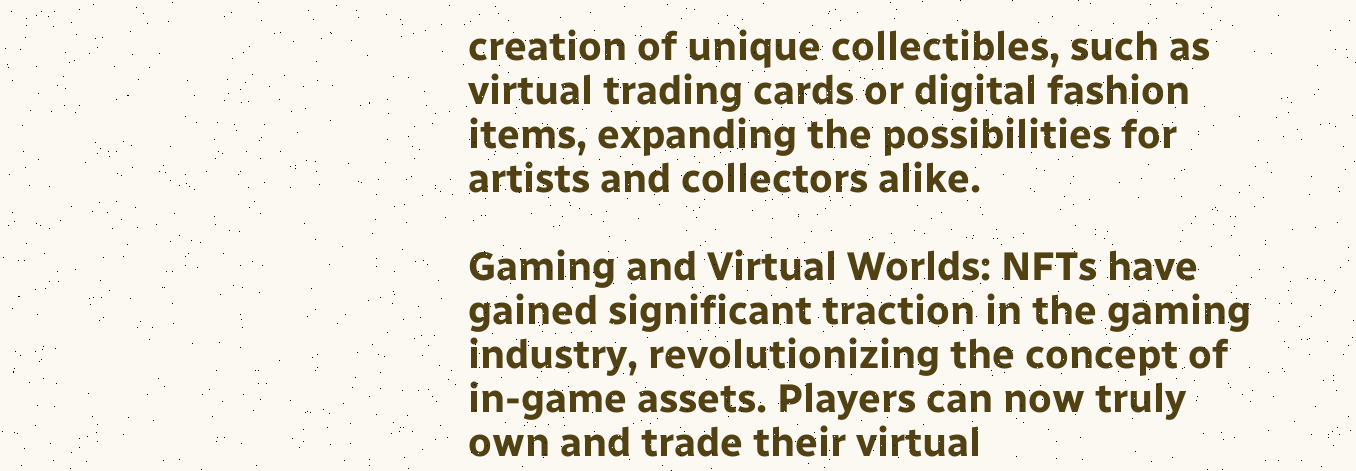creation of unique collectibles, such as virtual trading cards or digital fashion items, expanding the possibilities for artists and collectors alike.

Gaming and Virtual Worlds: NFTs have gained significant traction in the gaming industry, revolutionizing the concept of in-game assets. Players can now truly own and trade their virtual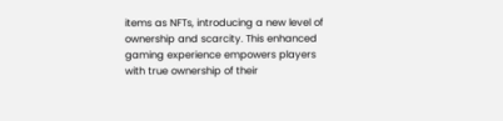items as NFTs, introducing a new level of ownership and scarcity. This enhanced gaming experience empowers players with true ownership of their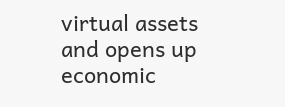virtual assets and opens up economic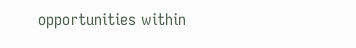opportunities within